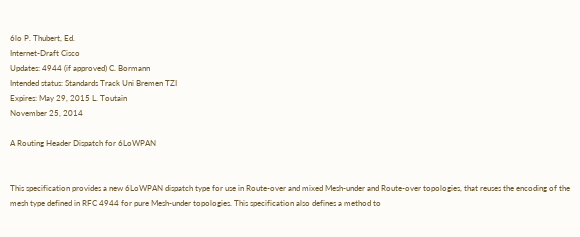6lo P. Thubert, Ed.
Internet-Draft Cisco
Updates: 4944 (if approved) C. Bormann
Intended status: Standards Track Uni Bremen TZI
Expires: May 29, 2015 L. Toutain
November 25, 2014

A Routing Header Dispatch for 6LoWPAN


This specification provides a new 6LoWPAN dispatch type for use in Route-over and mixed Mesh-under and Route-over topologies, that reuses the encoding of the mesh type defined in RFC 4944 for pure Mesh-under topologies. This specification also defines a method to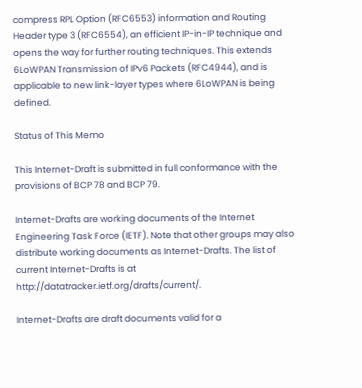compress RPL Option (RFC6553) information and Routing Header type 3 (RFC6554), an efficient IP-in-IP technique and opens the way for further routing techniques. This extends 6LoWPAN Transmission of IPv6 Packets (RFC4944), and is applicable to new link-layer types where 6LoWPAN is being defined.

Status of This Memo

This Internet-Draft is submitted in full conformance with the provisions of BCP 78 and BCP 79.

Internet-Drafts are working documents of the Internet Engineering Task Force (IETF). Note that other groups may also distribute working documents as Internet-Drafts. The list of current Internet-Drafts is at http://datatracker.ietf.org/drafts/current/.

Internet-Drafts are draft documents valid for a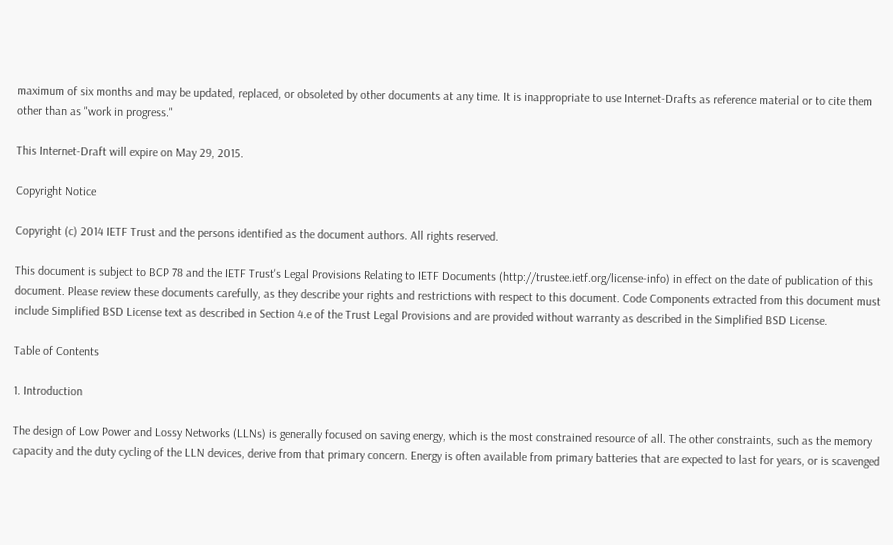maximum of six months and may be updated, replaced, or obsoleted by other documents at any time. It is inappropriate to use Internet-Drafts as reference material or to cite them other than as "work in progress."

This Internet-Draft will expire on May 29, 2015.

Copyright Notice

Copyright (c) 2014 IETF Trust and the persons identified as the document authors. All rights reserved.

This document is subject to BCP 78 and the IETF Trust's Legal Provisions Relating to IETF Documents (http://trustee.ietf.org/license-info) in effect on the date of publication of this document. Please review these documents carefully, as they describe your rights and restrictions with respect to this document. Code Components extracted from this document must include Simplified BSD License text as described in Section 4.e of the Trust Legal Provisions and are provided without warranty as described in the Simplified BSD License.

Table of Contents

1. Introduction

The design of Low Power and Lossy Networks (LLNs) is generally focused on saving energy, which is the most constrained resource of all. The other constraints, such as the memory capacity and the duty cycling of the LLN devices, derive from that primary concern. Energy is often available from primary batteries that are expected to last for years, or is scavenged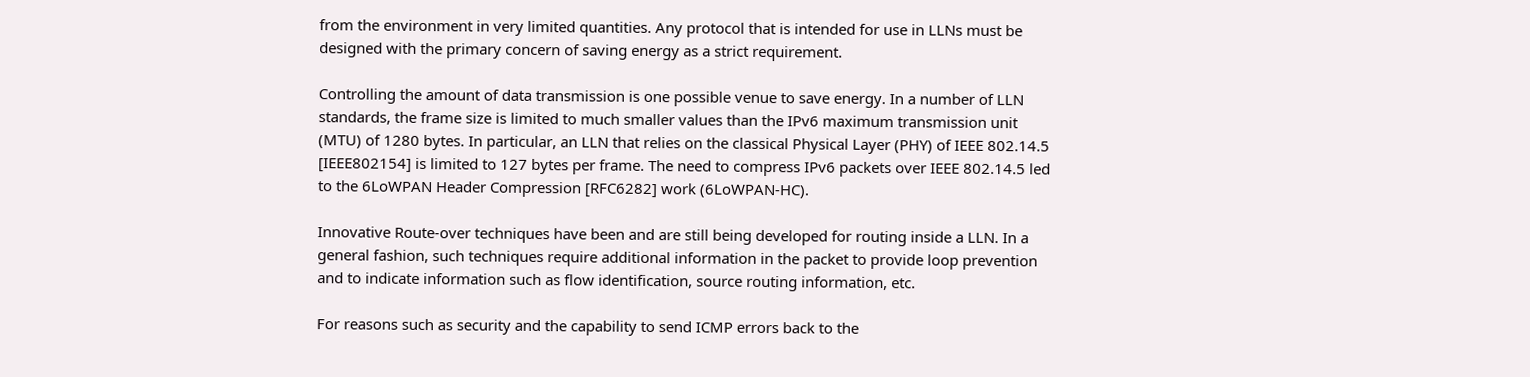from the environment in very limited quantities. Any protocol that is intended for use in LLNs must be designed with the primary concern of saving energy as a strict requirement.

Controlling the amount of data transmission is one possible venue to save energy. In a number of LLN standards, the frame size is limited to much smaller values than the IPv6 maximum transmission unit (MTU) of 1280 bytes. In particular, an LLN that relies on the classical Physical Layer (PHY) of IEEE 802.14.5 [IEEE802154] is limited to 127 bytes per frame. The need to compress IPv6 packets over IEEE 802.14.5 led to the 6LoWPAN Header Compression [RFC6282] work (6LoWPAN-HC).

Innovative Route-over techniques have been and are still being developed for routing inside a LLN. In a general fashion, such techniques require additional information in the packet to provide loop prevention and to indicate information such as flow identification, source routing information, etc.

For reasons such as security and the capability to send ICMP errors back to the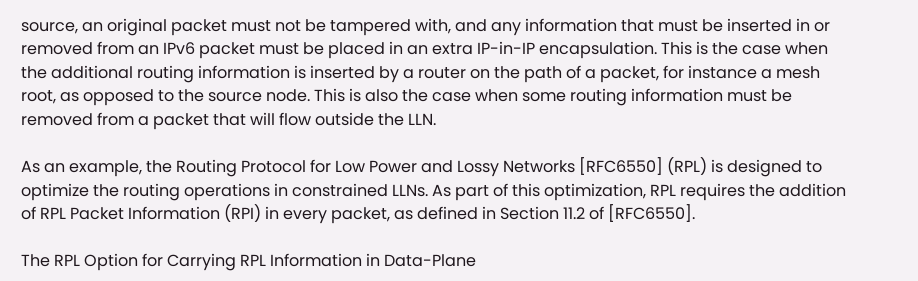source, an original packet must not be tampered with, and any information that must be inserted in or removed from an IPv6 packet must be placed in an extra IP-in-IP encapsulation. This is the case when the additional routing information is inserted by a router on the path of a packet, for instance a mesh root, as opposed to the source node. This is also the case when some routing information must be removed from a packet that will flow outside the LLN.

As an example, the Routing Protocol for Low Power and Lossy Networks [RFC6550] (RPL) is designed to optimize the routing operations in constrained LLNs. As part of this optimization, RPL requires the addition of RPL Packet Information (RPI) in every packet, as defined in Section 11.2 of [RFC6550].

The RPL Option for Carrying RPL Information in Data-Plane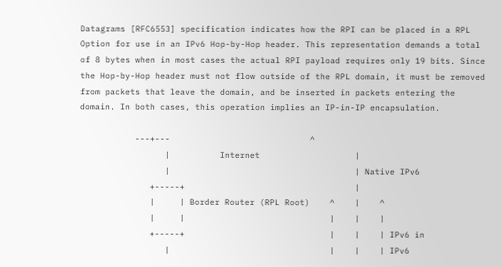Datagrams [RFC6553] specification indicates how the RPI can be placed in a RPL Option for use in an IPv6 Hop-by-Hop header. This representation demands a total of 8 bytes when in most cases the actual RPI payload requires only 19 bits. Since the Hop-by-Hop header must not flow outside of the RPL domain, it must be removed from packets that leave the domain, and be inserted in packets entering the domain. In both cases, this operation implies an IP-in-IP encapsulation.

           ---+---                            ^
                 |          Internet                   |
                 |                                     | Native IPv6
              +-----+                                  |
              |     | Border Router (RPL Root)    ^    |    ^
              |     |                             |    |    |
              +-----+                             |    |    | IPv6 in
                 |                                |    |    | IPv6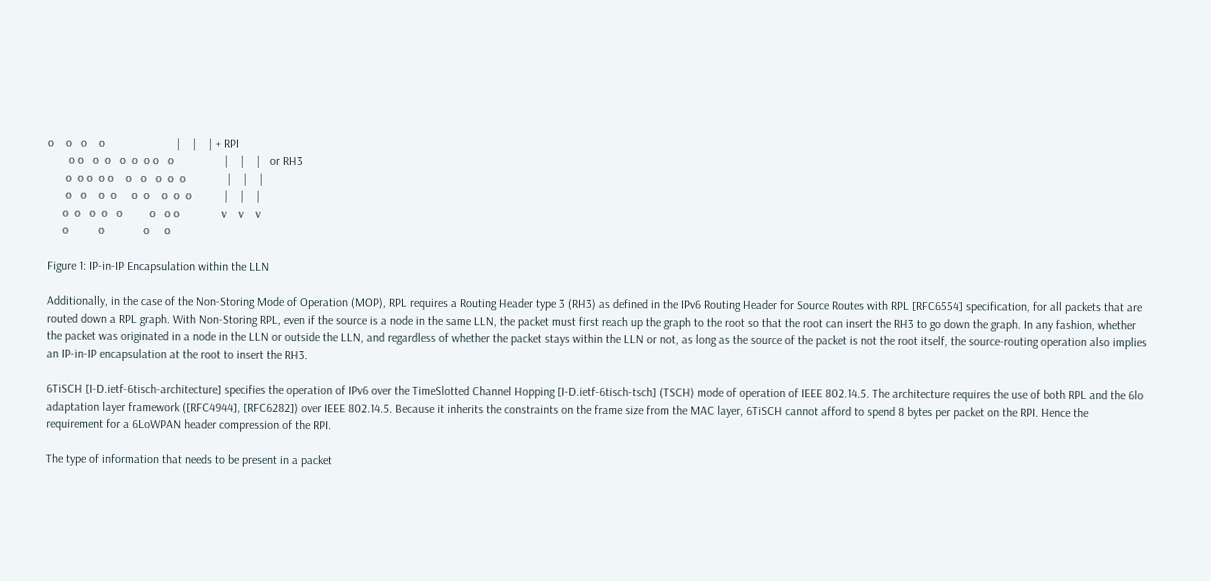o    o   o    o                        |    |    | + RPI
       o o   o  o   o  o  o o   o                 |    |    |   or RH3
      o  o o  o o    o   o   o  o  o              |    |    |
      o   o    o  o     o  o    o  o  o           |    |    |
     o  o   o  o   o         o   o o              v    v    v
     o          o             o     o

Figure 1: IP-in-IP Encapsulation within the LLN

Additionally, in the case of the Non-Storing Mode of Operation (MOP), RPL requires a Routing Header type 3 (RH3) as defined in the IPv6 Routing Header for Source Routes with RPL [RFC6554] specification, for all packets that are routed down a RPL graph. With Non-Storing RPL, even if the source is a node in the same LLN, the packet must first reach up the graph to the root so that the root can insert the RH3 to go down the graph. In any fashion, whether the packet was originated in a node in the LLN or outside the LLN, and regardless of whether the packet stays within the LLN or not, as long as the source of the packet is not the root itself, the source-routing operation also implies an IP-in-IP encapsulation at the root to insert the RH3.

6TiSCH [I-D.ietf-6tisch-architecture] specifies the operation of IPv6 over the TimeSlotted Channel Hopping [I-D.ietf-6tisch-tsch] (TSCH) mode of operation of IEEE 802.14.5. The architecture requires the use of both RPL and the 6lo adaptation layer framework ([RFC4944], [RFC6282]) over IEEE 802.14.5. Because it inherits the constraints on the frame size from the MAC layer, 6TiSCH cannot afford to spend 8 bytes per packet on the RPI. Hence the requirement for a 6LoWPAN header compression of the RPI.

The type of information that needs to be present in a packet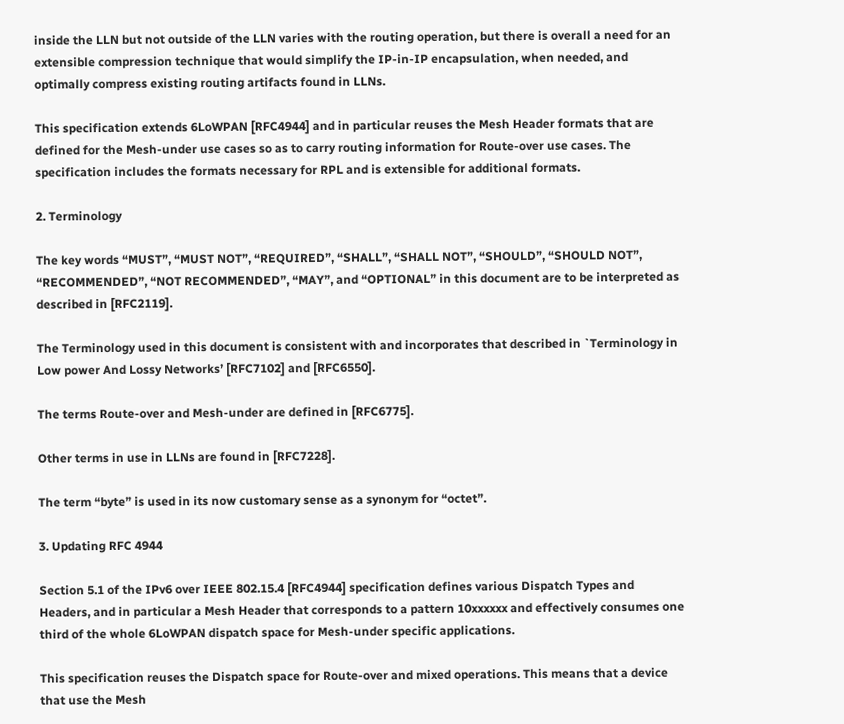inside the LLN but not outside of the LLN varies with the routing operation, but there is overall a need for an extensible compression technique that would simplify the IP-in-IP encapsulation, when needed, and optimally compress existing routing artifacts found in LLNs.

This specification extends 6LoWPAN [RFC4944] and in particular reuses the Mesh Header formats that are defined for the Mesh-under use cases so as to carry routing information for Route-over use cases. The specification includes the formats necessary for RPL and is extensible for additional formats.

2. Terminology

The key words “MUST”, “MUST NOT”, “REQUIRED”, “SHALL”, “SHALL NOT”, “SHOULD”, “SHOULD NOT”, “RECOMMENDED”, “NOT RECOMMENDED”, “MAY”, and “OPTIONAL” in this document are to be interpreted as described in [RFC2119].

The Terminology used in this document is consistent with and incorporates that described in `Terminology in Low power And Lossy Networks’ [RFC7102] and [RFC6550].

The terms Route-over and Mesh-under are defined in [RFC6775].

Other terms in use in LLNs are found in [RFC7228].

The term “byte” is used in its now customary sense as a synonym for “octet”.

3. Updating RFC 4944

Section 5.1 of the IPv6 over IEEE 802.15.4 [RFC4944] specification defines various Dispatch Types and Headers, and in particular a Mesh Header that corresponds to a pattern 10xxxxxx and effectively consumes one third of the whole 6LoWPAN dispatch space for Mesh-under specific applications.

This specification reuses the Dispatch space for Route-over and mixed operations. This means that a device that use the Mesh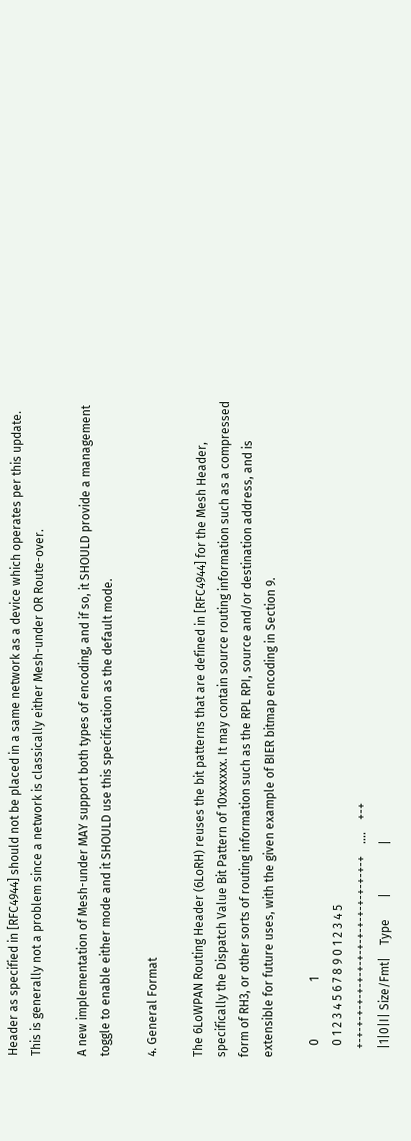Header as specified in [RFC4944] should not be placed in a same network as a device which operates per this update. This is generally not a problem since a network is classically either Mesh-under OR Route-over.

A new implementation of Mesh-under MAY support both types of encoding, and if so, it SHOULD provide a management toggle to enable either mode and it SHOULD use this specification as the default mode.

4. General Format

The 6LoWPAN Routing Header (6LoRH) reuses the bit patterns that are defined in [RFC4944] for the Mesh Header, specifically the Dispatch Value Bit Pattern of 10xxxxxx. It may contain source routing information such as a compressed form of RH3, or other sorts of routing information such as the RPL RPI, source and/or destination address, and is extensible for future uses, with the given example of BIER bitmap encoding in Section 9.

    0                   1
    0 1 2 3 4 5 6 7 8 9 0 1 2 3 4 5
   +-+-+-+-+-+-+-+-+-+-+-+-+-+-+-+-+-+    ....    +-+
   |1|0|I| Size/Fmt|    Type       |                |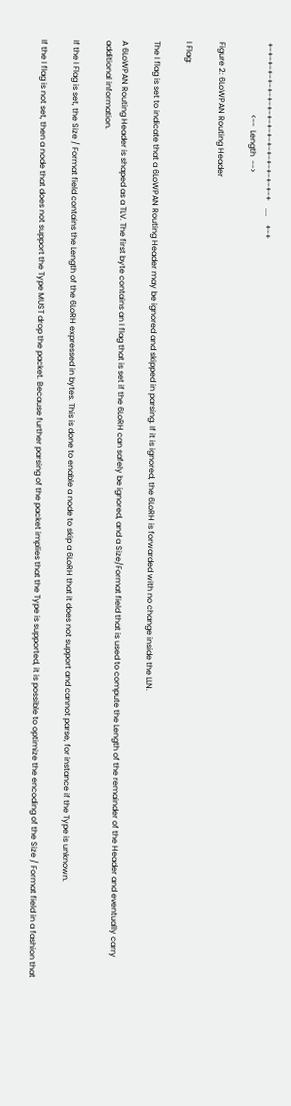+-+-+-+-+-+-+-+-+-+-+-+-+-+-+-+-+-+    ....    +-+
                                    <--  Length  -->

Figure 2: 6LoWPAN Routing Header

I Flag:

The I flag is set to indicate that a 6LoWPAN Routing Header may be ignored and skipped in parsing. If it is ignored, the 6LoRH is forwarded with no change inside the LLN.

A 6LoWPAN Routing Header is shaped as a TLV. The first byte contains an I flag that is set if the 6LoRH can safely be ignored, and a Size/Format field that is used to compute the Length of the remainder of the Header and eventually carry additional information.

If the I Flag is set, the Size / Format field contains the Length of the 6LoRH expressed in bytes. This is done to enable a node to skip a 6LoRH that it does not support and cannot parse, for instance if the Type is unknown.

If the I flag is not set, then a node that does not support the Type MUST drop the packet. Because further parsing of the packet implies that the Type is supported, it is possible to optimize the encoding of the Size / Format field in a fashion that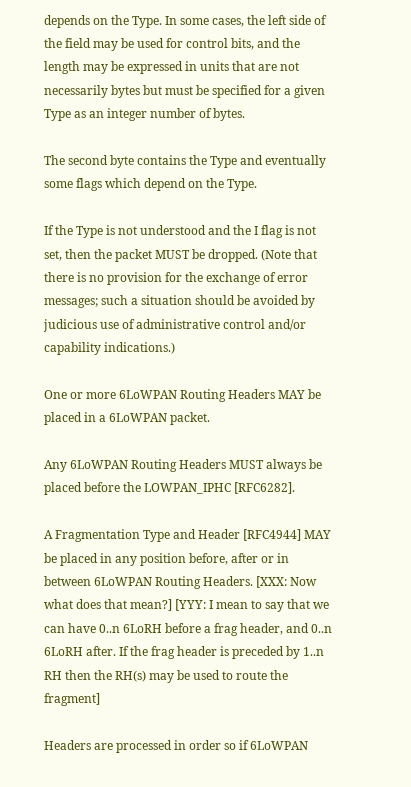depends on the Type. In some cases, the left side of the field may be used for control bits, and the length may be expressed in units that are not necessarily bytes but must be specified for a given Type as an integer number of bytes.

The second byte contains the Type and eventually some flags which depend on the Type.

If the Type is not understood and the I flag is not set, then the packet MUST be dropped. (Note that there is no provision for the exchange of error messages; such a situation should be avoided by judicious use of administrative control and/or capability indications.)

One or more 6LoWPAN Routing Headers MAY be placed in a 6LoWPAN packet.

Any 6LoWPAN Routing Headers MUST always be placed before the LOWPAN_IPHC [RFC6282].

A Fragmentation Type and Header [RFC4944] MAY be placed in any position before, after or in between 6LoWPAN Routing Headers. [XXX: Now what does that mean?] [YYY: I mean to say that we can have 0..n 6LoRH before a frag header, and 0..n 6LoRH after. If the frag header is preceded by 1..n RH then the RH(s) may be used to route the fragment]

Headers are processed in order so if 6LoWPAN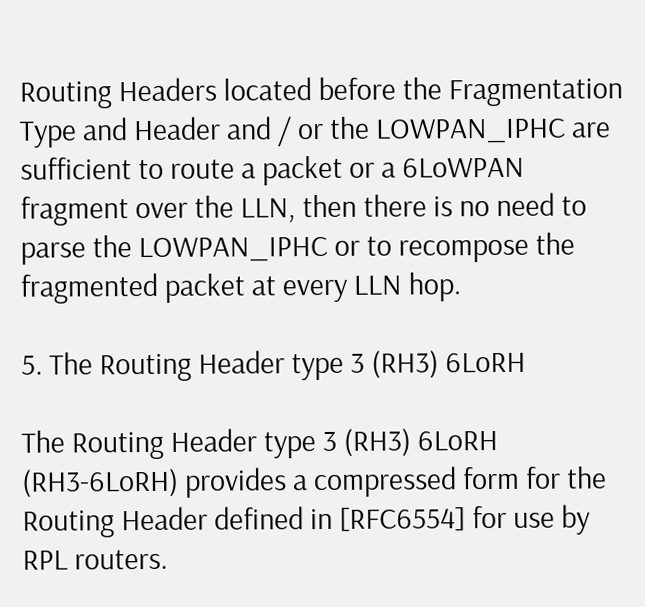Routing Headers located before the Fragmentation Type and Header and / or the LOWPAN_IPHC are sufficient to route a packet or a 6LoWPAN fragment over the LLN, then there is no need to parse the LOWPAN_IPHC or to recompose the fragmented packet at every LLN hop.

5. The Routing Header type 3 (RH3) 6LoRH

The Routing Header type 3 (RH3) 6LoRH (RH3-6LoRH) provides a compressed form for the Routing Header defined in [RFC6554] for use by RPL routers.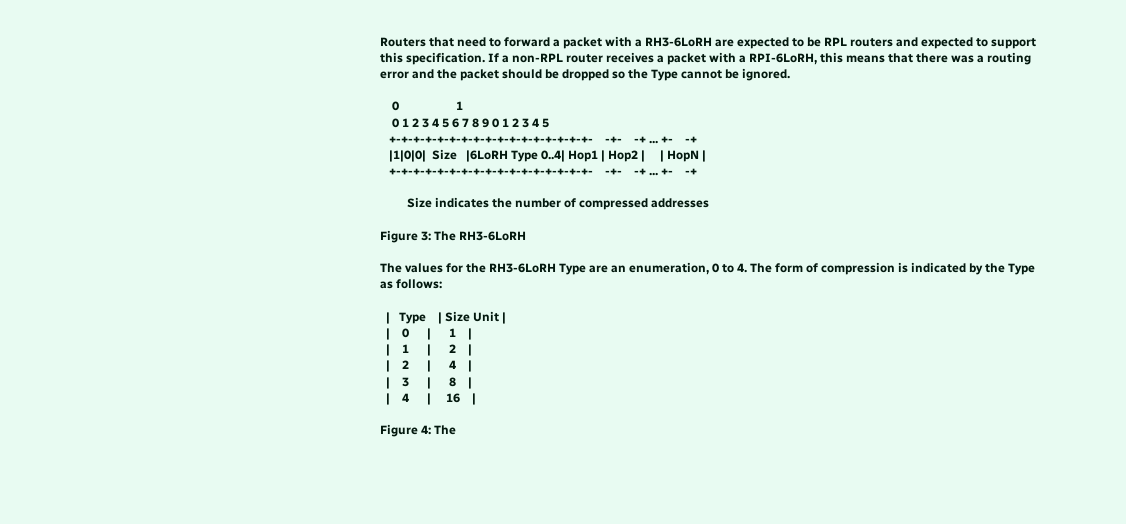Routers that need to forward a packet with a RH3-6LoRH are expected to be RPL routers and expected to support this specification. If a non-RPL router receives a packet with a RPI-6LoRH, this means that there was a routing error and the packet should be dropped so the Type cannot be ignored.

    0                   1
    0 1 2 3 4 5 6 7 8 9 0 1 2 3 4 5
   +-+-+-+-+-+-+-+-+-+-+-+-+-+-+-+-+-    -+-    -+ ... +-    -+
   |1|0|0|  Size   |6LoRH Type 0..4| Hop1 | Hop2 |     | HopN |
   +-+-+-+-+-+-+-+-+-+-+-+-+-+-+-+-+-    -+-    -+ ... +-    -+

         Size indicates the number of compressed addresses

Figure 3: The RH3-6LoRH

The values for the RH3-6LoRH Type are an enumeration, 0 to 4. The form of compression is indicated by the Type as follows:

  |   Type    | Size Unit |
  |    0      |      1    |
  |    1      |      2    |
  |    2      |      4    |
  |    3      |      8    |
  |    4      |     16    |

Figure 4: The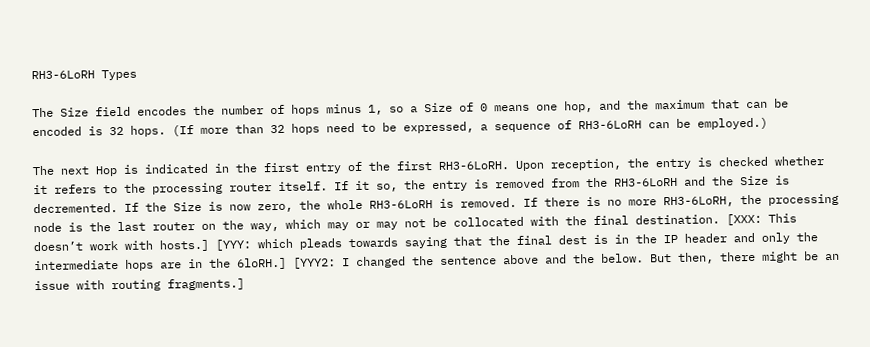RH3-6LoRH Types

The Size field encodes the number of hops minus 1, so a Size of 0 means one hop, and the maximum that can be encoded is 32 hops. (If more than 32 hops need to be expressed, a sequence of RH3-6LoRH can be employed.)

The next Hop is indicated in the first entry of the first RH3-6LoRH. Upon reception, the entry is checked whether it refers to the processing router itself. If it so, the entry is removed from the RH3-6LoRH and the Size is decremented. If the Size is now zero, the whole RH3-6LoRH is removed. If there is no more RH3-6LoRH, the processing node is the last router on the way, which may or may not be collocated with the final destination. [XXX: This doesn’t work with hosts.] [YYY: which pleads towards saying that the final dest is in the IP header and only the intermediate hops are in the 6loRH.] [YYY2: I changed the sentence above and the below. But then, there might be an issue with routing fragments.]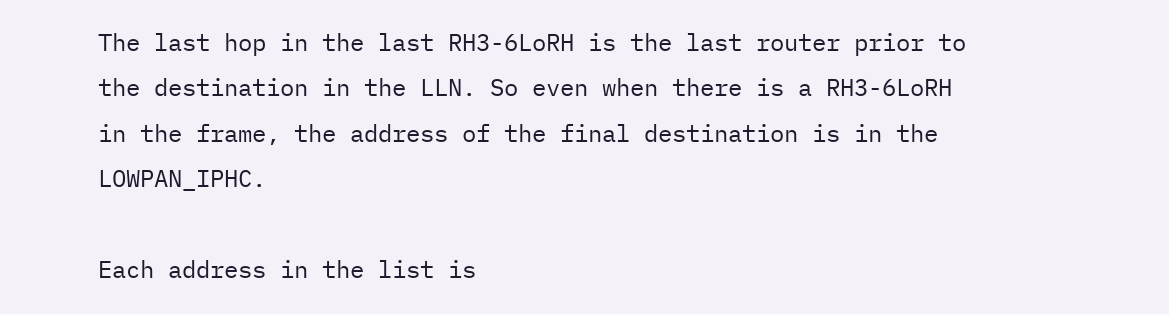The last hop in the last RH3-6LoRH is the last router prior to the destination in the LLN. So even when there is a RH3-6LoRH in the frame, the address of the final destination is in the LOWPAN_IPHC.

Each address in the list is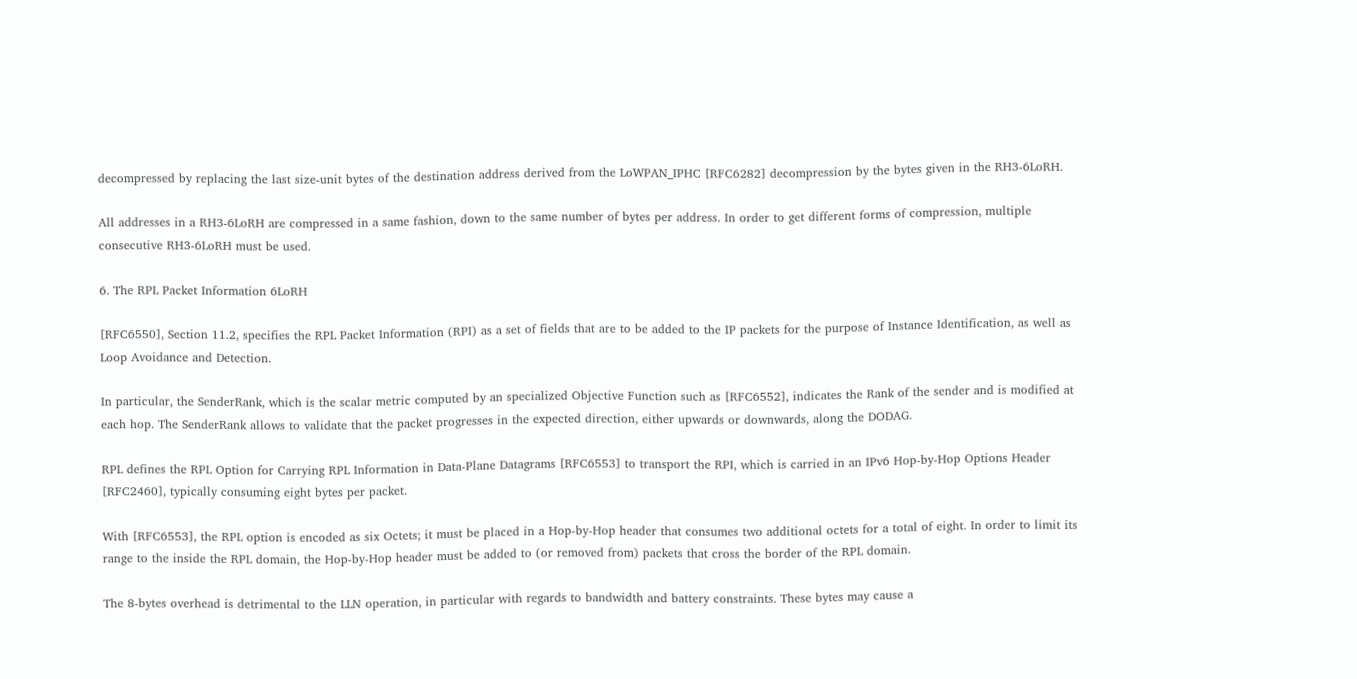decompressed by replacing the last size-unit bytes of the destination address derived from the LoWPAN_IPHC [RFC6282] decompression by the bytes given in the RH3-6LoRH.

All addresses in a RH3-6LoRH are compressed in a same fashion, down to the same number of bytes per address. In order to get different forms of compression, multiple consecutive RH3-6LoRH must be used.

6. The RPL Packet Information 6LoRH

[RFC6550], Section 11.2, specifies the RPL Packet Information (RPI) as a set of fields that are to be added to the IP packets for the purpose of Instance Identification, as well as Loop Avoidance and Detection.

In particular, the SenderRank, which is the scalar metric computed by an specialized Objective Function such as [RFC6552], indicates the Rank of the sender and is modified at each hop. The SenderRank allows to validate that the packet progresses in the expected direction, either upwards or downwards, along the DODAG.

RPL defines the RPL Option for Carrying RPL Information in Data-Plane Datagrams [RFC6553] to transport the RPI, which is carried in an IPv6 Hop-by-Hop Options Header [RFC2460], typically consuming eight bytes per packet.

With [RFC6553], the RPL option is encoded as six Octets; it must be placed in a Hop-by-Hop header that consumes two additional octets for a total of eight. In order to limit its range to the inside the RPL domain, the Hop-by-Hop header must be added to (or removed from) packets that cross the border of the RPL domain.

The 8-bytes overhead is detrimental to the LLN operation, in particular with regards to bandwidth and battery constraints. These bytes may cause a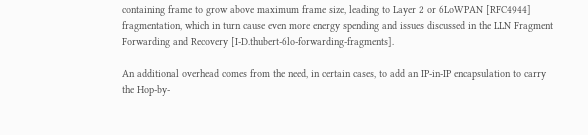containing frame to grow above maximum frame size, leading to Layer 2 or 6LoWPAN [RFC4944] fragmentation, which in turn cause even more energy spending and issues discussed in the LLN Fragment Forwarding and Recovery [I-D.thubert-6lo-forwarding-fragments].

An additional overhead comes from the need, in certain cases, to add an IP-in-IP encapsulation to carry the Hop-by-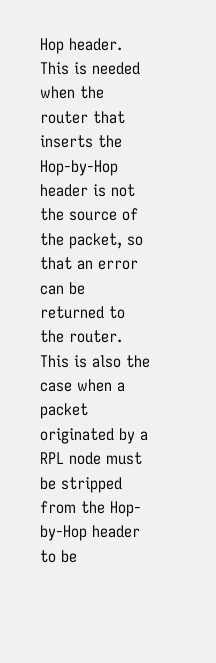Hop header. This is needed when the router that inserts the Hop-by-Hop header is not the source of the packet, so that an error can be returned to the router. This is also the case when a packet originated by a RPL node must be stripped from the Hop-by-Hop header to be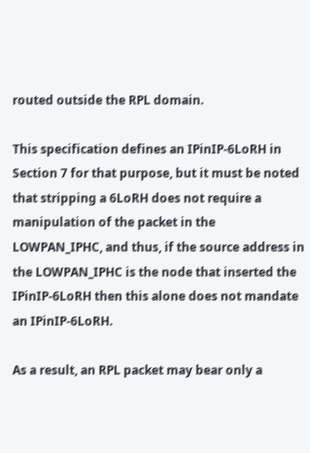routed outside the RPL domain.

This specification defines an IPinIP-6LoRH in Section 7 for that purpose, but it must be noted that stripping a 6LoRH does not require a manipulation of the packet in the LOWPAN_IPHC, and thus, if the source address in the LOWPAN_IPHC is the node that inserted the IPinIP-6LoRH then this alone does not mandate an IPinIP-6LoRH.

As a result, an RPL packet may bear only a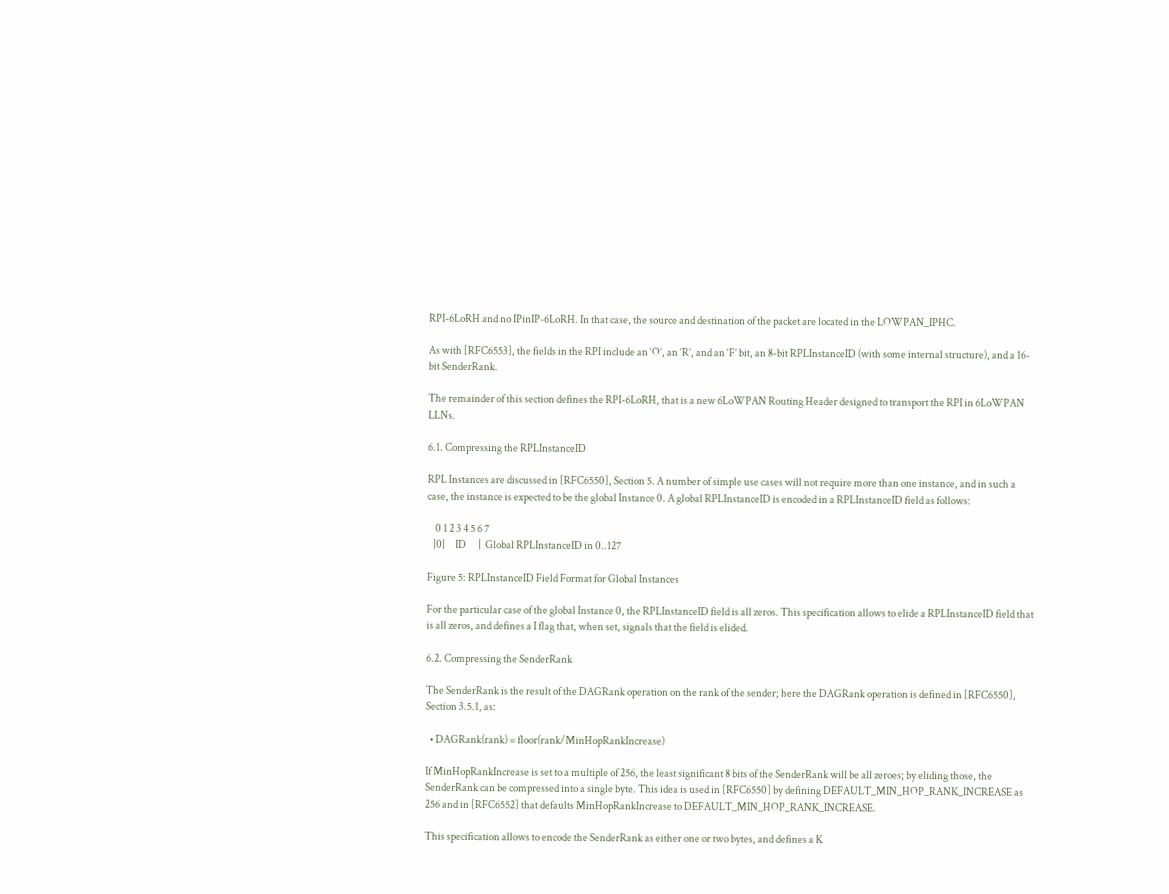RPI-6LoRH and no IPinIP-6LoRH. In that case, the source and destination of the packet are located in the LOWPAN_IPHC.

As with [RFC6553], the fields in the RPI include an ‘O’, an ‘R’, and an ‘F’ bit, an 8-bit RPLInstanceID (with some internal structure), and a 16-bit SenderRank.

The remainder of this section defines the RPI-6LoRH, that is a new 6LoWPAN Routing Header designed to transport the RPI in 6LoWPAN LLNs.

6.1. Compressing the RPLInstanceID

RPL Instances are discussed in [RFC6550], Section 5. A number of simple use cases will not require more than one instance, and in such a case, the instance is expected to be the global Instance 0. A global RPLInstanceID is encoded in a RPLInstanceID field as follows:

    0 1 2 3 4 5 6 7
   |0|     ID      |  Global RPLInstanceID in 0..127

Figure 5: RPLInstanceID Field Format for Global Instances

For the particular case of the global Instance 0, the RPLInstanceID field is all zeros. This specification allows to elide a RPLInstanceID field that is all zeros, and defines a I flag that, when set, signals that the field is elided.

6.2. Compressing the SenderRank

The SenderRank is the result of the DAGRank operation on the rank of the sender; here the DAGRank operation is defined in [RFC6550], Section 3.5.1, as:

  • DAGRank(rank) = floor(rank/MinHopRankIncrease)

If MinHopRankIncrease is set to a multiple of 256, the least significant 8 bits of the SenderRank will be all zeroes; by eliding those, the SenderRank can be compressed into a single byte. This idea is used in [RFC6550] by defining DEFAULT_MIN_HOP_RANK_INCREASE as 256 and in [RFC6552] that defaults MinHopRankIncrease to DEFAULT_MIN_HOP_RANK_INCREASE.

This specification allows to encode the SenderRank as either one or two bytes, and defines a K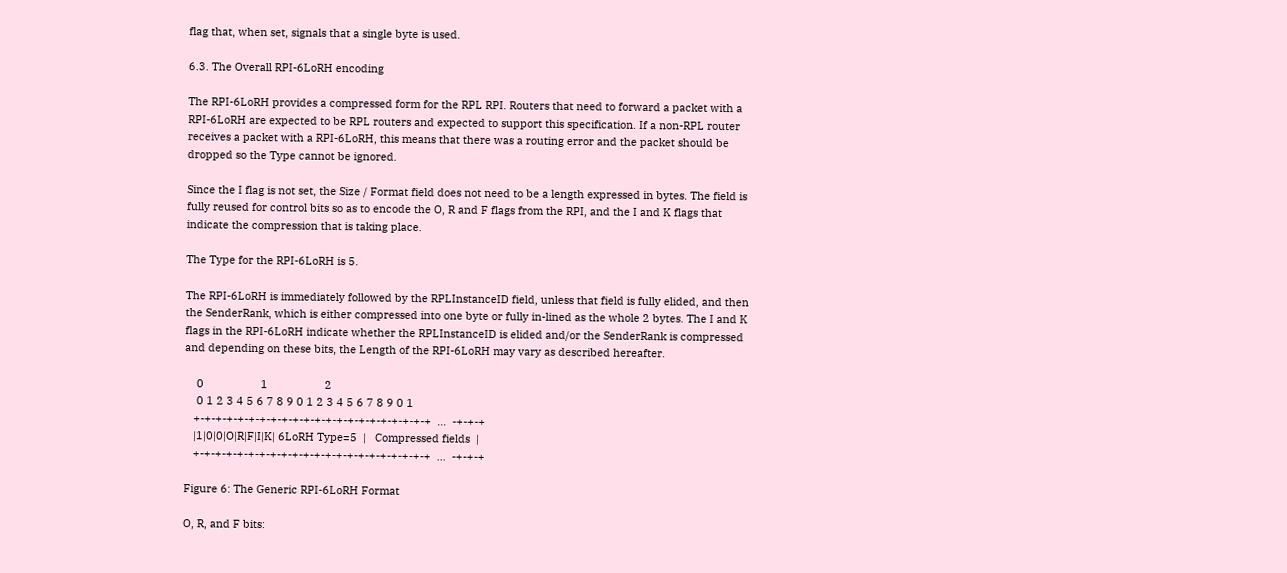flag that, when set, signals that a single byte is used.

6.3. The Overall RPI-6LoRH encoding

The RPI-6LoRH provides a compressed form for the RPL RPI. Routers that need to forward a packet with a RPI-6LoRH are expected to be RPL routers and expected to support this specification. If a non-RPL router receives a packet with a RPI-6LoRH, this means that there was a routing error and the packet should be dropped so the Type cannot be ignored.

Since the I flag is not set, the Size / Format field does not need to be a length expressed in bytes. The field is fully reused for control bits so as to encode the O, R and F flags from the RPI, and the I and K flags that indicate the compression that is taking place.

The Type for the RPI-6LoRH is 5.

The RPI-6LoRH is immediately followed by the RPLInstanceID field, unless that field is fully elided, and then the SenderRank, which is either compressed into one byte or fully in-lined as the whole 2 bytes. The I and K flags in the RPI-6LoRH indicate whether the RPLInstanceID is elided and/or the SenderRank is compressed and depending on these bits, the Length of the RPI-6LoRH may vary as described hereafter.

    0                   1                   2
    0 1 2 3 4 5 6 7 8 9 0 1 2 3 4 5 6 7 8 9 0 1
   +-+-+-+-+-+-+-+-+-+-+-+-+-+-+-+-+-+-+-+-+-+  ...  -+-+-+
   |1|0|0|O|R|F|I|K| 6LoRH Type=5  |   Compressed fields  |
   +-+-+-+-+-+-+-+-+-+-+-+-+-+-+-+-+-+-+-+-+-+  ...  -+-+-+

Figure 6: The Generic RPI-6LoRH Format

O, R, and F bits: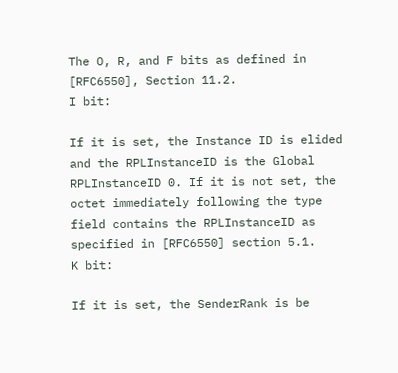The O, R, and F bits as defined in [RFC6550], Section 11.2.
I bit:

If it is set, the Instance ID is elided and the RPLInstanceID is the Global RPLInstanceID 0. If it is not set, the octet immediately following the type field contains the RPLInstanceID as specified in [RFC6550] section 5.1.
K bit:

If it is set, the SenderRank is be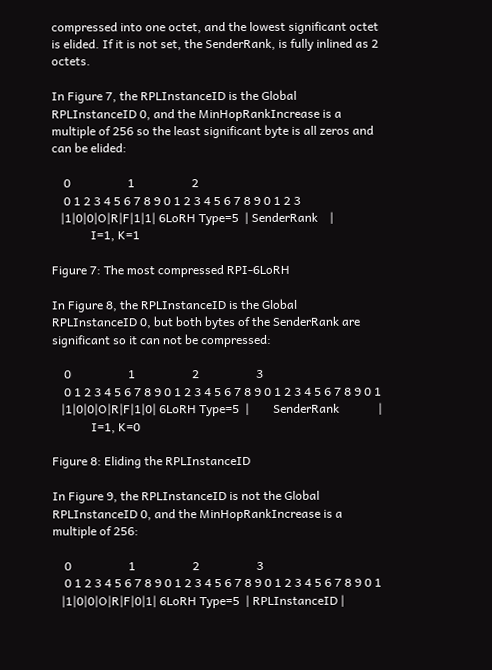compressed into one octet, and the lowest significant octet is elided. If it is not set, the SenderRank, is fully inlined as 2 octets.

In Figure 7, the RPLInstanceID is the Global RPLInstanceID 0, and the MinHopRankIncrease is a multiple of 256 so the least significant byte is all zeros and can be elided:

    0                   1                   2
    0 1 2 3 4 5 6 7 8 9 0 1 2 3 4 5 6 7 8 9 0 1 2 3
   |1|0|0|O|R|F|1|1| 6LoRH Type=5  | SenderRank    |
             I=1, K=1

Figure 7: The most compressed RPI-6LoRH

In Figure 8, the RPLInstanceID is the Global RPLInstanceID 0, but both bytes of the SenderRank are significant so it can not be compressed:

    0                   1                   2                   3
    0 1 2 3 4 5 6 7 8 9 0 1 2 3 4 5 6 7 8 9 0 1 2 3 4 5 6 7 8 9 0 1
   |1|0|0|O|R|F|1|0| 6LoRH Type=5  |        SenderRank             |
             I=1, K=0

Figure 8: Eliding the RPLInstanceID

In Figure 9, the RPLInstanceID is not the Global RPLInstanceID 0, and the MinHopRankIncrease is a multiple of 256:

    0                   1                   2                   3
    0 1 2 3 4 5 6 7 8 9 0 1 2 3 4 5 6 7 8 9 0 1 2 3 4 5 6 7 8 9 0 1
   |1|0|0|O|R|F|0|1| 6LoRH Type=5  | RPLInstanceID |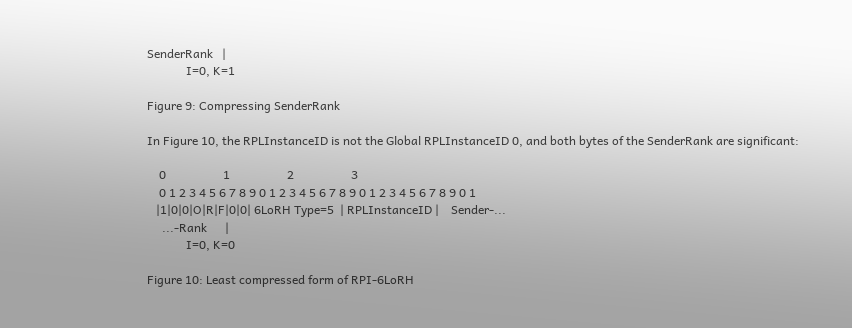SenderRank   |
             I=0, K=1

Figure 9: Compressing SenderRank

In Figure 10, the RPLInstanceID is not the Global RPLInstanceID 0, and both bytes of the SenderRank are significant:

    0                   1                   2                   3
    0 1 2 3 4 5 6 7 8 9 0 1 2 3 4 5 6 7 8 9 0 1 2 3 4 5 6 7 8 9 0 1
   |1|0|0|O|R|F|0|0| 6LoRH Type=5  | RPLInstanceID |    Sender-...
     ...-Rank      |
             I=0, K=0

Figure 10: Least compressed form of RPI-6LoRH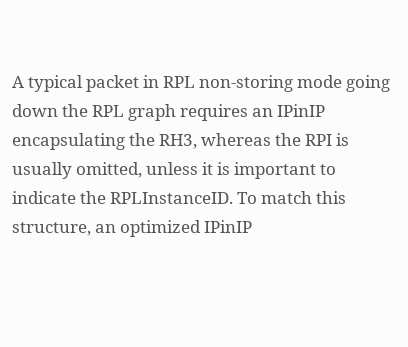A typical packet in RPL non-storing mode going down the RPL graph requires an IPinIP encapsulating the RH3, whereas the RPI is usually omitted, unless it is important to indicate the RPLInstanceID. To match this structure, an optimized IPinIP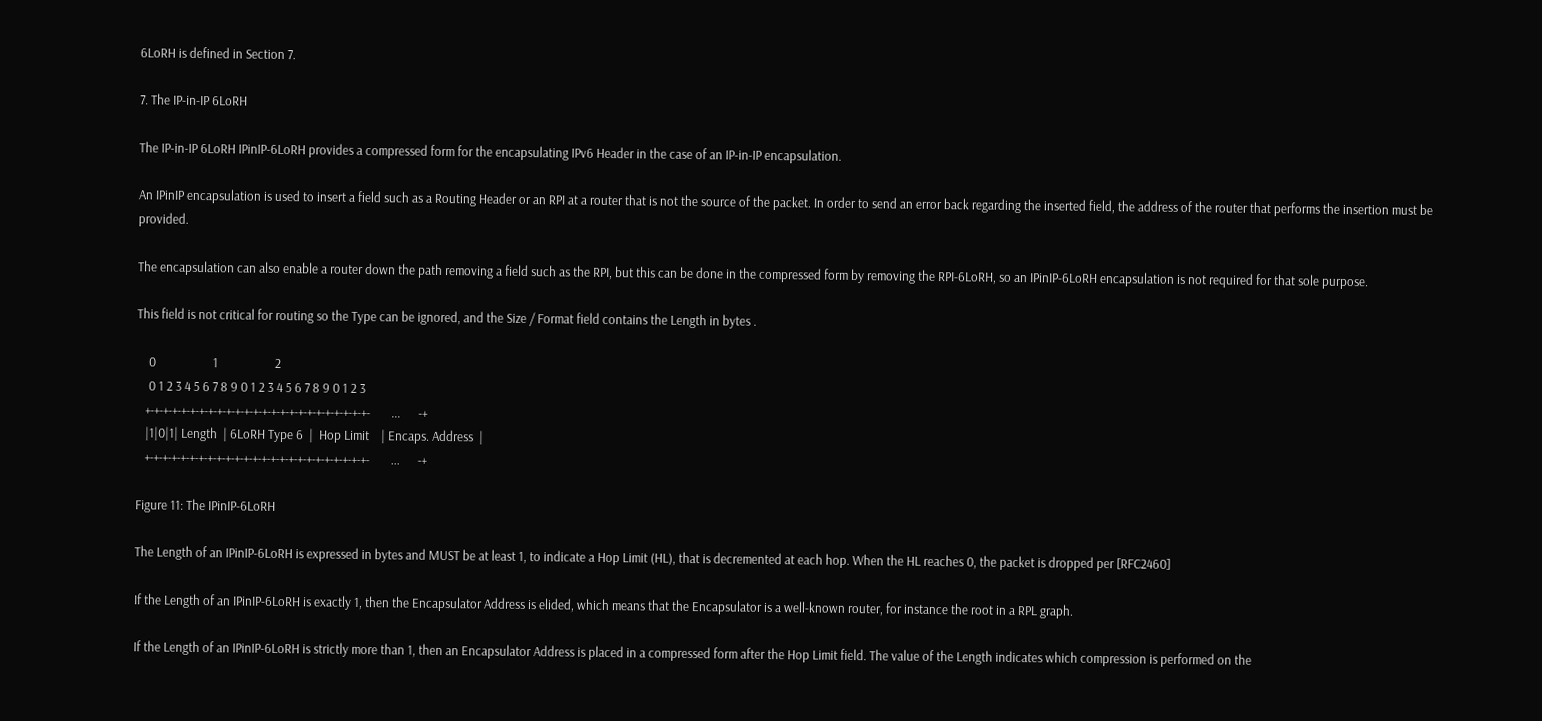6LoRH is defined in Section 7.

7. The IP-in-IP 6LoRH

The IP-in-IP 6LoRH IPinIP-6LoRH provides a compressed form for the encapsulating IPv6 Header in the case of an IP-in-IP encapsulation.

An IPinIP encapsulation is used to insert a field such as a Routing Header or an RPI at a router that is not the source of the packet. In order to send an error back regarding the inserted field, the address of the router that performs the insertion must be provided.

The encapsulation can also enable a router down the path removing a field such as the RPI, but this can be done in the compressed form by removing the RPI-6LoRH, so an IPinIP-6LoRH encapsulation is not required for that sole purpose.

This field is not critical for routing so the Type can be ignored, and the Size / Format field contains the Length in bytes .

    0                   1                   2
    0 1 2 3 4 5 6 7 8 9 0 1 2 3 4 5 6 7 8 9 0 1 2 3
   +-+-+-+-+-+-+-+-+-+-+-+-+-+-+-+-+-+-+-+-+-+-+-+-+-       ...      -+
   |1|0|1| Length  | 6LoRH Type 6  |  Hop Limit    | Encaps. Address  |
   +-+-+-+-+-+-+-+-+-+-+-+-+-+-+-+-+-+-+-+-+-+-+-+-+-       ...      -+

Figure 11: The IPinIP-6LoRH

The Length of an IPinIP-6LoRH is expressed in bytes and MUST be at least 1, to indicate a Hop Limit (HL), that is decremented at each hop. When the HL reaches 0, the packet is dropped per [RFC2460]

If the Length of an IPinIP-6LoRH is exactly 1, then the Encapsulator Address is elided, which means that the Encapsulator is a well-known router, for instance the root in a RPL graph.

If the Length of an IPinIP-6LoRH is strictly more than 1, then an Encapsulator Address is placed in a compressed form after the Hop Limit field. The value of the Length indicates which compression is performed on the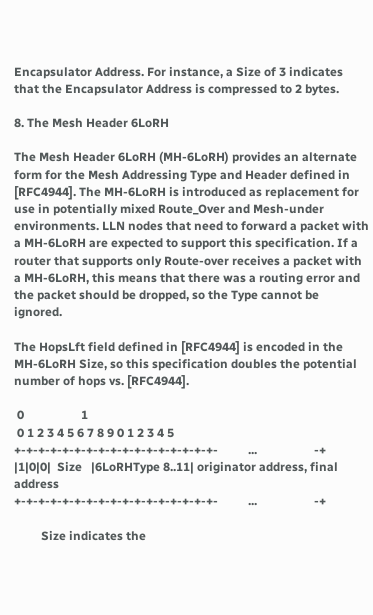Encapsulator Address. For instance, a Size of 3 indicates that the Encapsulator Address is compressed to 2 bytes.

8. The Mesh Header 6LoRH

The Mesh Header 6LoRH (MH-6LoRH) provides an alternate form for the Mesh Addressing Type and Header defined in [RFC4944]. The MH-6LoRH is introduced as replacement for use in potentially mixed Route_Over and Mesh-under environments. LLN nodes that need to forward a packet with a MH-6LoRH are expected to support this specification. If a router that supports only Route-over receives a packet with a MH-6LoRH, this means that there was a routing error and the packet should be dropped, so the Type cannot be ignored.

The HopsLft field defined in [RFC4944] is encoded in the MH-6LoRH Size, so this specification doubles the potential number of hops vs. [RFC4944].

 0                   1
 0 1 2 3 4 5 6 7 8 9 0 1 2 3 4 5
+-+-+-+-+-+-+-+-+-+-+-+-+-+-+-+-+-          ...                   -+
|1|0|0|  Size   |6LoRHType 8..11| originator address, final address
+-+-+-+-+-+-+-+-+-+-+-+-+-+-+-+-+-          ...                   -+

         Size indicates the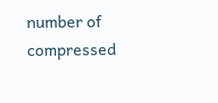number of compressed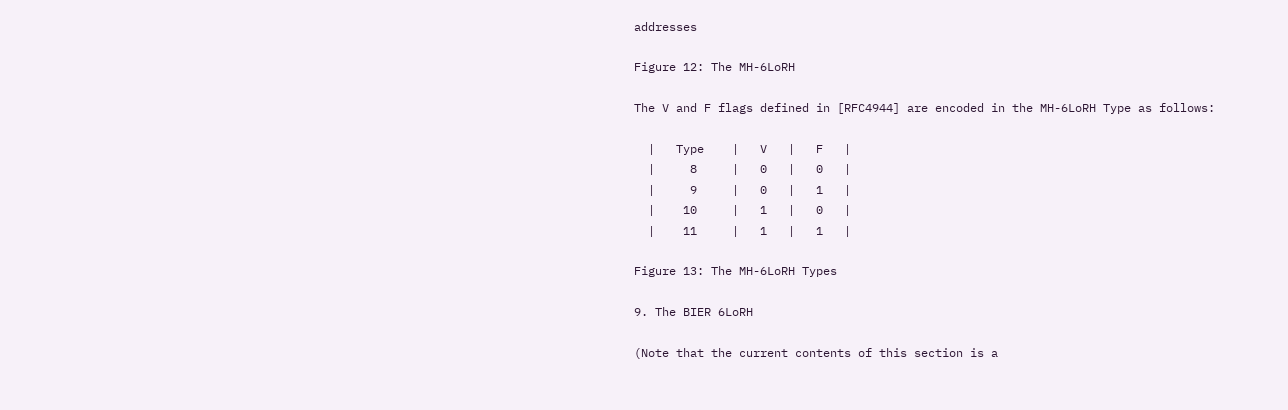addresses

Figure 12: The MH-6LoRH

The V and F flags defined in [RFC4944] are encoded in the MH-6LoRH Type as follows:

  |   Type    |   V   |   F   |
  |     8     |   0   |   0   |
  |     9     |   0   |   1   |
  |    10     |   1   |   0   |
  |    11     |   1   |   1   |

Figure 13: The MH-6LoRH Types

9. The BIER 6LoRH

(Note that the current contents of this section is a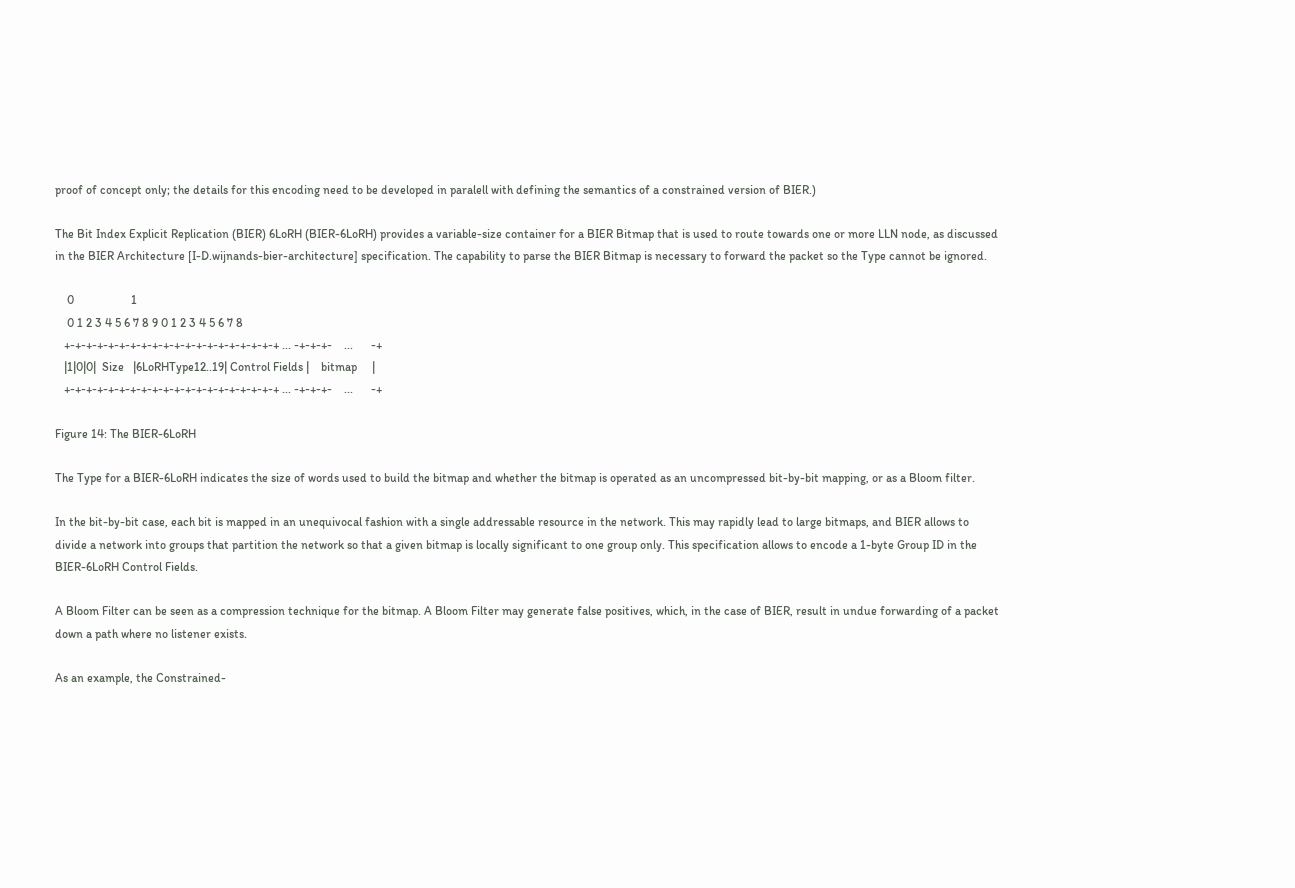proof of concept only; the details for this encoding need to be developed in paralell with defining the semantics of a constrained version of BIER.)

The Bit Index Explicit Replication (BIER) 6LoRH (BIER-6LoRH) provides a variable-size container for a BIER Bitmap that is used to route towards one or more LLN node, as discussed in the BIER Architecture [I-D.wijnands-bier-architecture] specification. The capability to parse the BIER Bitmap is necessary to forward the packet so the Type cannot be ignored.

    0                   1
    0 1 2 3 4 5 6 7 8 9 0 1 2 3 4 5 6 7 8
   +-+-+-+-+-+-+-+-+-+-+-+-+-+-+-+-+-+-+-+ ... -+-+-+-    ...      -+
   |1|0|0|  Size   |6LoRHType12..19| Control Fields |    bitmap     |
   +-+-+-+-+-+-+-+-+-+-+-+-+-+-+-+-+-+-+-+ ... -+-+-+-    ...      -+

Figure 14: The BIER-6LoRH

The Type for a BIER-6LoRH indicates the size of words used to build the bitmap and whether the bitmap is operated as an uncompressed bit-by-bit mapping, or as a Bloom filter.

In the bit-by-bit case, each bit is mapped in an unequivocal fashion with a single addressable resource in the network. This may rapidly lead to large bitmaps, and BIER allows to divide a network into groups that partition the network so that a given bitmap is locally significant to one group only. This specification allows to encode a 1-byte Group ID in the BIER-6LoRH Control Fields.

A Bloom Filter can be seen as a compression technique for the bitmap. A Bloom Filter may generate false positives, which, in the case of BIER, result in undue forwarding of a packet down a path where no listener exists.

As an example, the Constrained-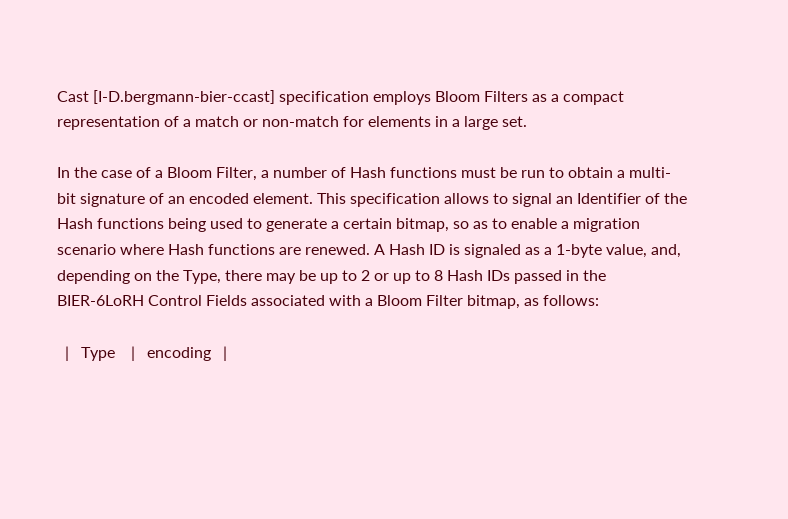Cast [I-D.bergmann-bier-ccast] specification employs Bloom Filters as a compact representation of a match or non-match for elements in a large set.

In the case of a Bloom Filter, a number of Hash functions must be run to obtain a multi-bit signature of an encoded element. This specification allows to signal an Identifier of the Hash functions being used to generate a certain bitmap, so as to enable a migration scenario where Hash functions are renewed. A Hash ID is signaled as a 1-byte value, and, depending on the Type, there may be up to 2 or up to 8 Hash IDs passed in the BIER-6LoRH Control Fields associated with a Bloom Filter bitmap, as follows:

  |   Type    |   encoding   |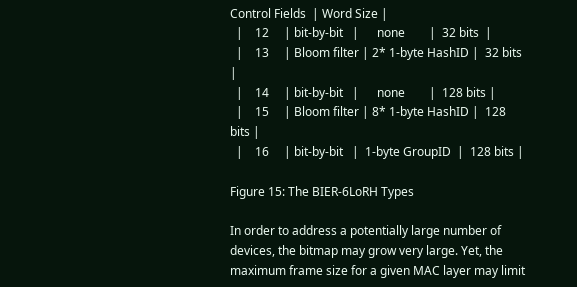Control Fields  | Word Size |
  |    12     | bit-by-bit   |      none        |  32 bits  |
  |    13     | Bloom filter | 2* 1-byte HashID |  32 bits  |
  |    14     | bit-by-bit   |      none        |  128 bits |
  |    15     | Bloom filter | 8* 1-byte HashID |  128 bits |
  |    16     | bit-by-bit   |  1-byte GroupID  |  128 bits |

Figure 15: The BIER-6LoRH Types

In order to address a potentially large number of devices, the bitmap may grow very large. Yet, the maximum frame size for a given MAC layer may limit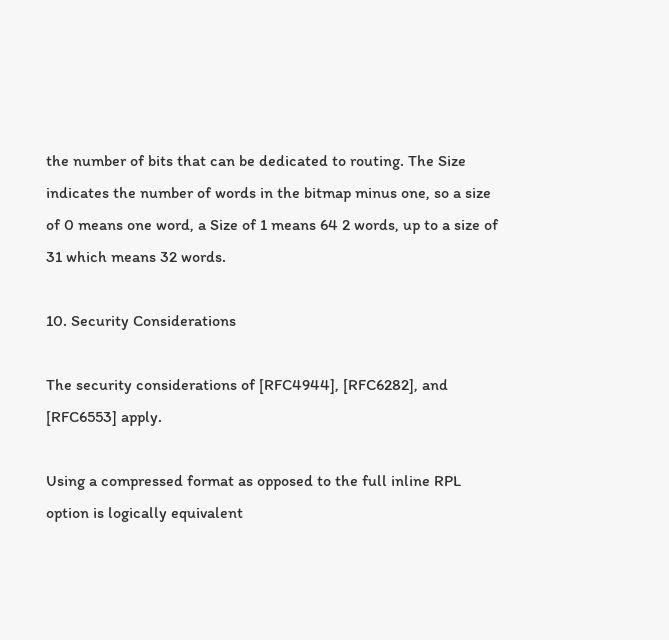the number of bits that can be dedicated to routing. The Size indicates the number of words in the bitmap minus one, so a size of 0 means one word, a Size of 1 means 64 2 words, up to a size of 31 which means 32 words.

10. Security Considerations

The security considerations of [RFC4944], [RFC6282], and [RFC6553] apply.

Using a compressed format as opposed to the full inline RPL option is logically equivalent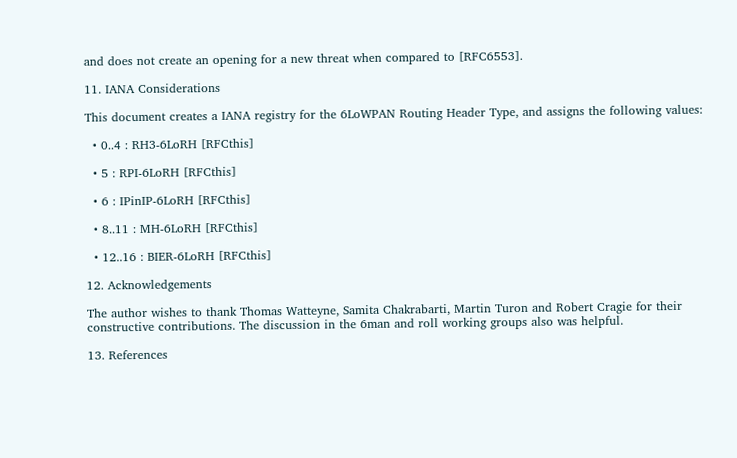and does not create an opening for a new threat when compared to [RFC6553].

11. IANA Considerations

This document creates a IANA registry for the 6LoWPAN Routing Header Type, and assigns the following values:

  • 0..4 : RH3-6LoRH [RFCthis]

  • 5 : RPI-6LoRH [RFCthis]

  • 6 : IPinIP-6LoRH [RFCthis]

  • 8..11 : MH-6LoRH [RFCthis]

  • 12..16 : BIER-6LoRH [RFCthis]

12. Acknowledgements

The author wishes to thank Thomas Watteyne, Samita Chakrabarti, Martin Turon and Robert Cragie for their constructive contributions. The discussion in the 6man and roll working groups also was helpful.

13. References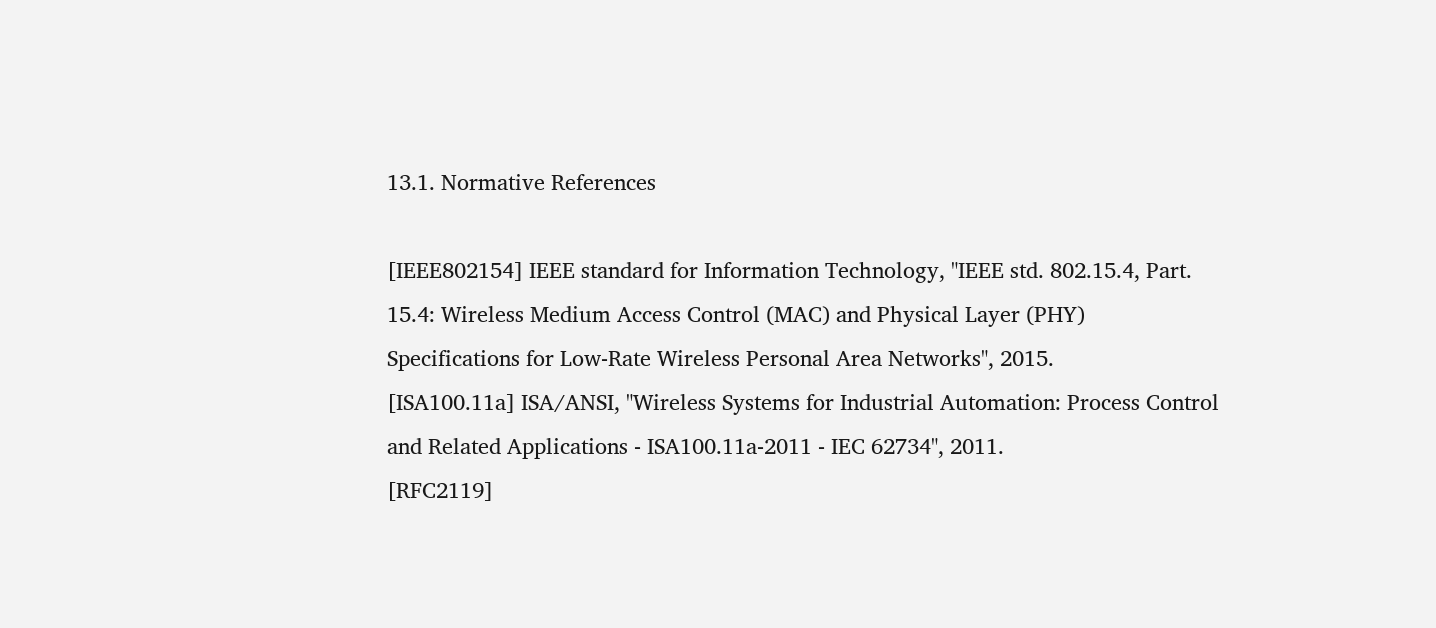13.1. Normative References

[IEEE802154] IEEE standard for Information Technology, "IEEE std. 802.15.4, Part. 15.4: Wireless Medium Access Control (MAC) and Physical Layer (PHY) Specifications for Low-Rate Wireless Personal Area Networks", 2015.
[ISA100.11a] ISA/ANSI, "Wireless Systems for Industrial Automation: Process Control and Related Applications - ISA100.11a-2011 - IEC 62734", 2011.
[RFC2119]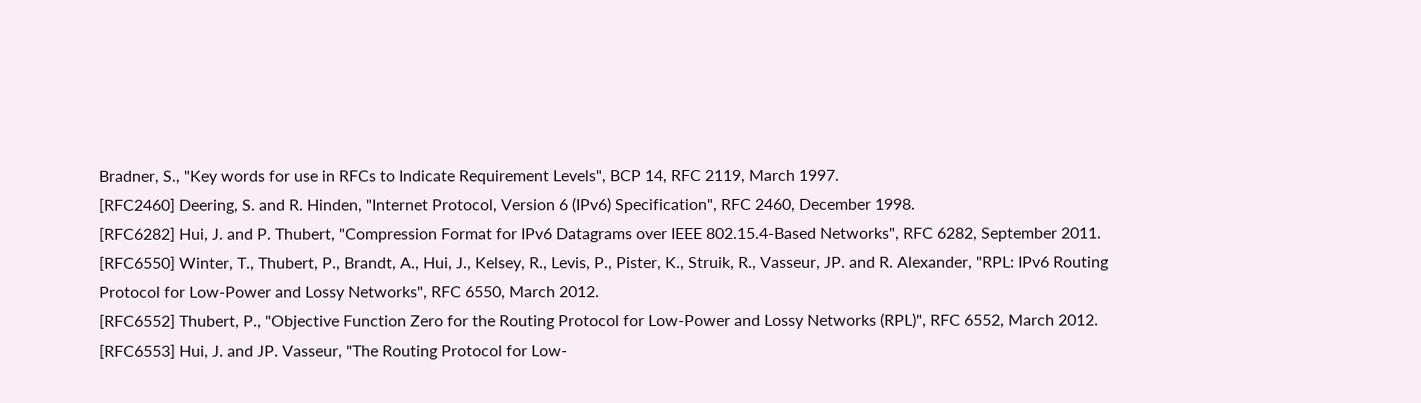Bradner, S., "Key words for use in RFCs to Indicate Requirement Levels", BCP 14, RFC 2119, March 1997.
[RFC2460] Deering, S. and R. Hinden, "Internet Protocol, Version 6 (IPv6) Specification", RFC 2460, December 1998.
[RFC6282] Hui, J. and P. Thubert, "Compression Format for IPv6 Datagrams over IEEE 802.15.4-Based Networks", RFC 6282, September 2011.
[RFC6550] Winter, T., Thubert, P., Brandt, A., Hui, J., Kelsey, R., Levis, P., Pister, K., Struik, R., Vasseur, JP. and R. Alexander, "RPL: IPv6 Routing Protocol for Low-Power and Lossy Networks", RFC 6550, March 2012.
[RFC6552] Thubert, P., "Objective Function Zero for the Routing Protocol for Low-Power and Lossy Networks (RPL)", RFC 6552, March 2012.
[RFC6553] Hui, J. and JP. Vasseur, "The Routing Protocol for Low-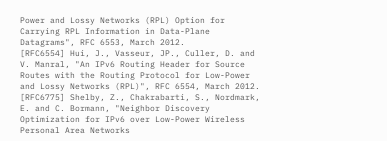Power and Lossy Networks (RPL) Option for Carrying RPL Information in Data-Plane Datagrams", RFC 6553, March 2012.
[RFC6554] Hui, J., Vasseur, JP., Culler, D. and V. Manral, "An IPv6 Routing Header for Source Routes with the Routing Protocol for Low-Power and Lossy Networks (RPL)", RFC 6554, March 2012.
[RFC6775] Shelby, Z., Chakrabarti, S., Nordmark, E. and C. Bormann, "Neighbor Discovery Optimization for IPv6 over Low-Power Wireless Personal Area Networks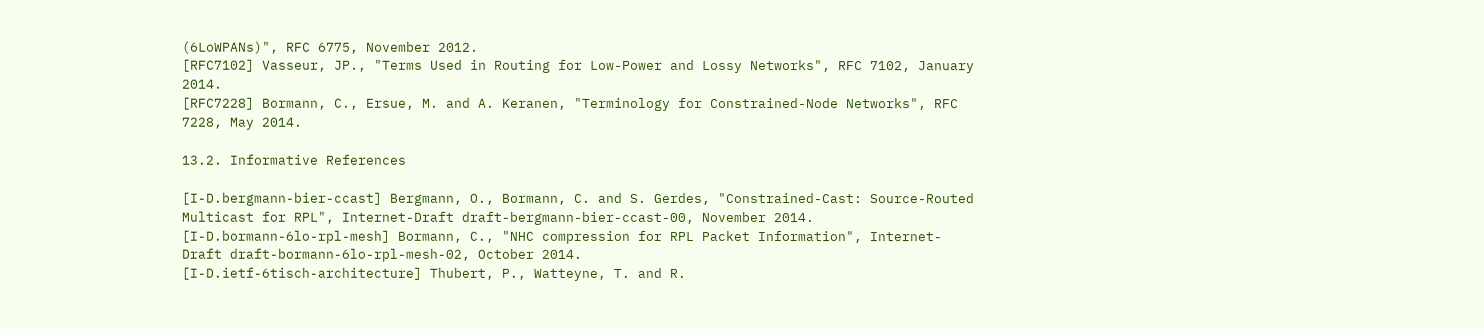(6LoWPANs)", RFC 6775, November 2012.
[RFC7102] Vasseur, JP., "Terms Used in Routing for Low-Power and Lossy Networks", RFC 7102, January 2014.
[RFC7228] Bormann, C., Ersue, M. and A. Keranen, "Terminology for Constrained-Node Networks", RFC 7228, May 2014.

13.2. Informative References

[I-D.bergmann-bier-ccast] Bergmann, O., Bormann, C. and S. Gerdes, "Constrained-Cast: Source-Routed Multicast for RPL", Internet-Draft draft-bergmann-bier-ccast-00, November 2014.
[I-D.bormann-6lo-rpl-mesh] Bormann, C., "NHC compression for RPL Packet Information", Internet-Draft draft-bormann-6lo-rpl-mesh-02, October 2014.
[I-D.ietf-6tisch-architecture] Thubert, P., Watteyne, T. and R.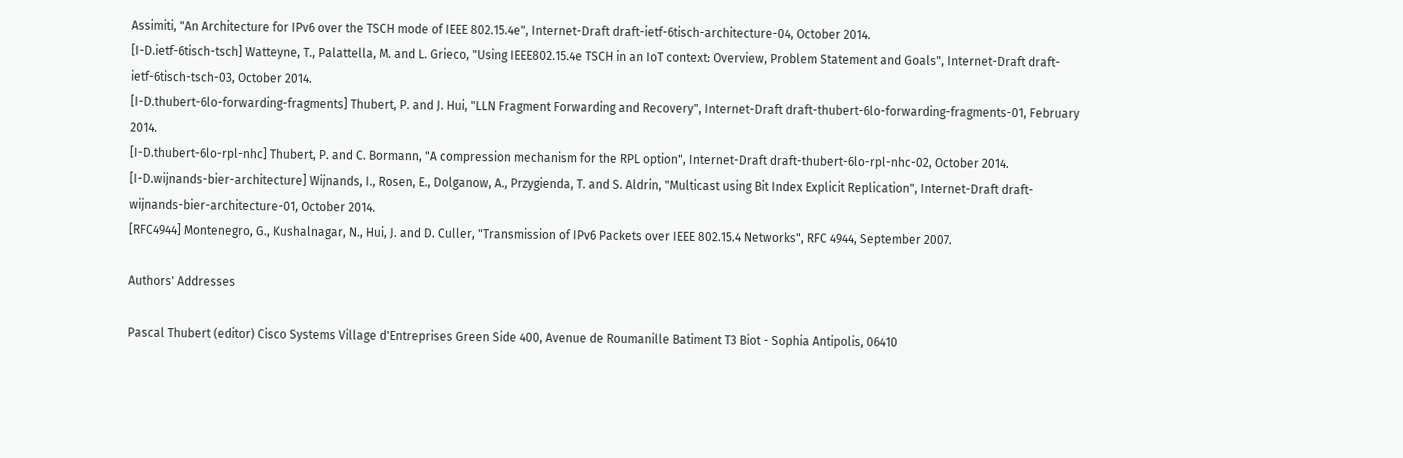Assimiti, "An Architecture for IPv6 over the TSCH mode of IEEE 802.15.4e", Internet-Draft draft-ietf-6tisch-architecture-04, October 2014.
[I-D.ietf-6tisch-tsch] Watteyne, T., Palattella, M. and L. Grieco, "Using IEEE802.15.4e TSCH in an IoT context: Overview, Problem Statement and Goals", Internet-Draft draft-ietf-6tisch-tsch-03, October 2014.
[I-D.thubert-6lo-forwarding-fragments] Thubert, P. and J. Hui, "LLN Fragment Forwarding and Recovery", Internet-Draft draft-thubert-6lo-forwarding-fragments-01, February 2014.
[I-D.thubert-6lo-rpl-nhc] Thubert, P. and C. Bormann, "A compression mechanism for the RPL option", Internet-Draft draft-thubert-6lo-rpl-nhc-02, October 2014.
[I-D.wijnands-bier-architecture] Wijnands, I., Rosen, E., Dolganow, A., Przygienda, T. and S. Aldrin, "Multicast using Bit Index Explicit Replication", Internet-Draft draft-wijnands-bier-architecture-01, October 2014.
[RFC4944] Montenegro, G., Kushalnagar, N., Hui, J. and D. Culler, "Transmission of IPv6 Packets over IEEE 802.15.4 Networks", RFC 4944, September 2007.

Authors' Addresses

Pascal Thubert (editor) Cisco Systems Village d'Entreprises Green Side 400, Avenue de Roumanille Batiment T3 Biot - Sophia Antipolis, 06410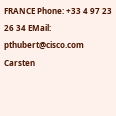FRANCE Phone: +33 4 97 23 26 34 EMail: pthubert@cisco.com
Carsten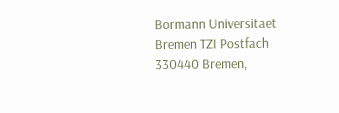Bormann Universitaet Bremen TZI Postfach 330440 Bremen,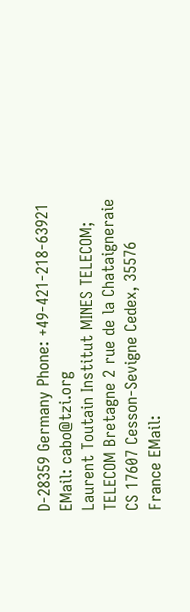D-28359 Germany Phone: +49-421-218-63921 EMail: cabo@tzi.org
Laurent Toutain Institut MINES TELECOM; TELECOM Bretagne 2 rue de la Chataigneraie CS 17607 Cesson-Sevigne Cedex, 35576 France EMail: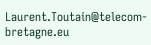Laurent.Toutain@telecom-bretagne.eu